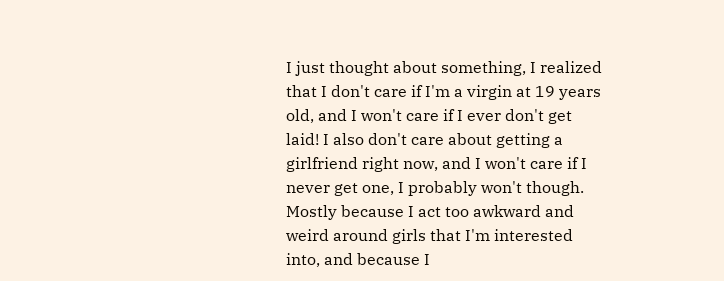I just thought about something, I realized that I don't care if I'm a virgin at 19 years old, and I won't care if I ever don't get laid! I also don't care about getting a girlfriend right now, and I won't care if I never get one, I probably won't though. Mostly because I act too awkward and weird around girls that I'm interested into, and because I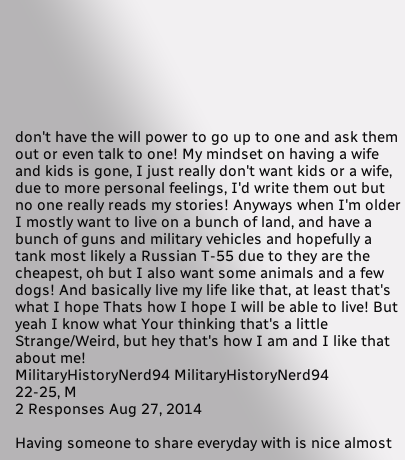don't have the will power to go up to one and ask them out or even talk to one! My mindset on having a wife and kids is gone, I just really don't want kids or a wife, due to more personal feelings, I'd write them out but no one really reads my stories! Anyways when I'm older I mostly want to live on a bunch of land, and have a bunch of guns and military vehicles and hopefully a tank most likely a Russian T-55 due to they are the cheapest, oh but I also want some animals and a few dogs! And basically live my life like that, at least that's what I hope Thats how I hope I will be able to live! But yeah I know what Your thinking that's a little Strange/Weird, but hey that's how I am and I like that about me!
MilitaryHistoryNerd94 MilitaryHistoryNerd94
22-25, M
2 Responses Aug 27, 2014

Having someone to share everyday with is nice almost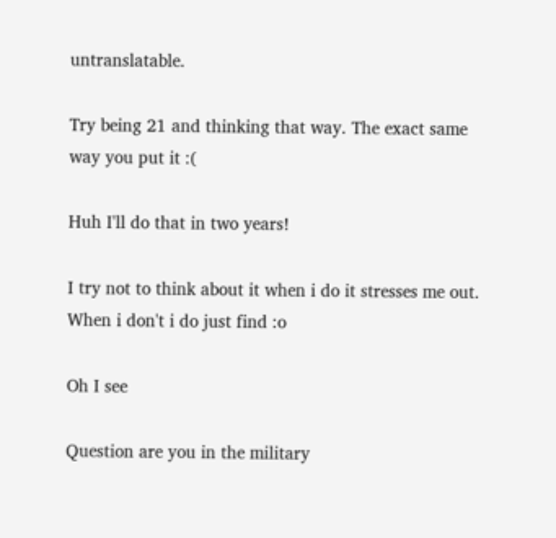untranslatable.

Try being 21 and thinking that way. The exact same way you put it :(

Huh I'll do that in two years!

I try not to think about it when i do it stresses me out. When i don't i do just find :o

Oh I see

Question are you in the military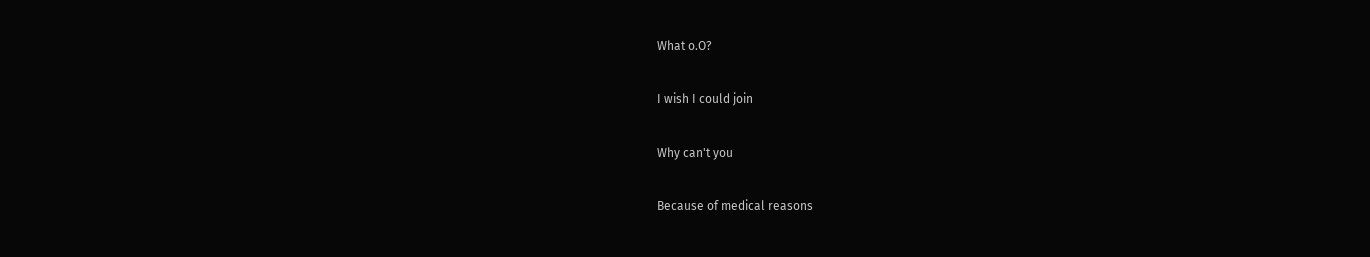What o.O?

I wish I could join

Why can't you

Because of medical reasons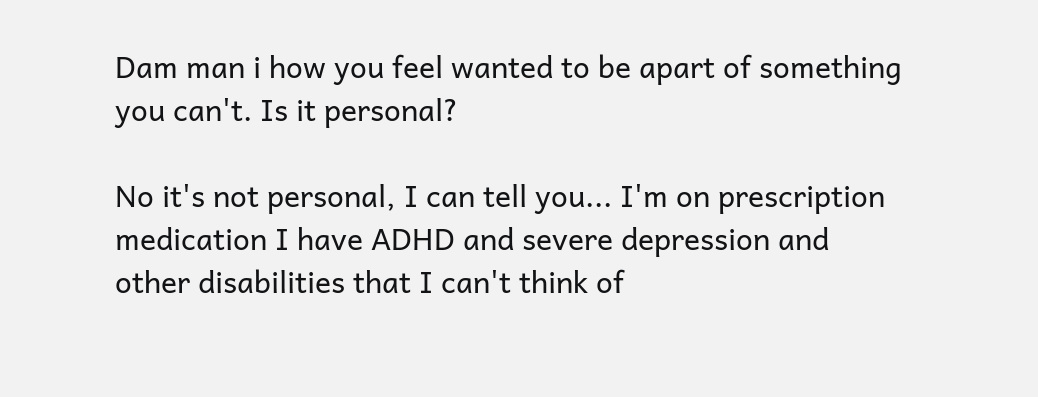Dam man i how you feel wanted to be apart of something you can't. Is it personal?

No it's not personal, I can tell you... I'm on prescription medication I have ADHD and severe depression and other disabilities that I can't think of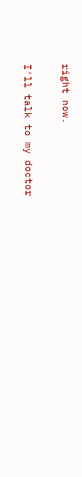right now.

I'll talk to my doctor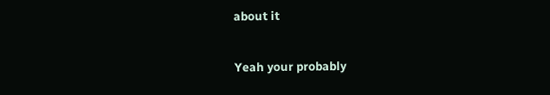about it

Yeah your probably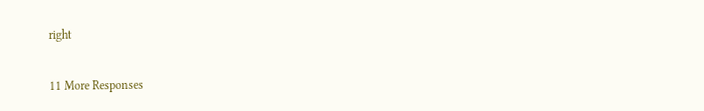right

11 More Responses